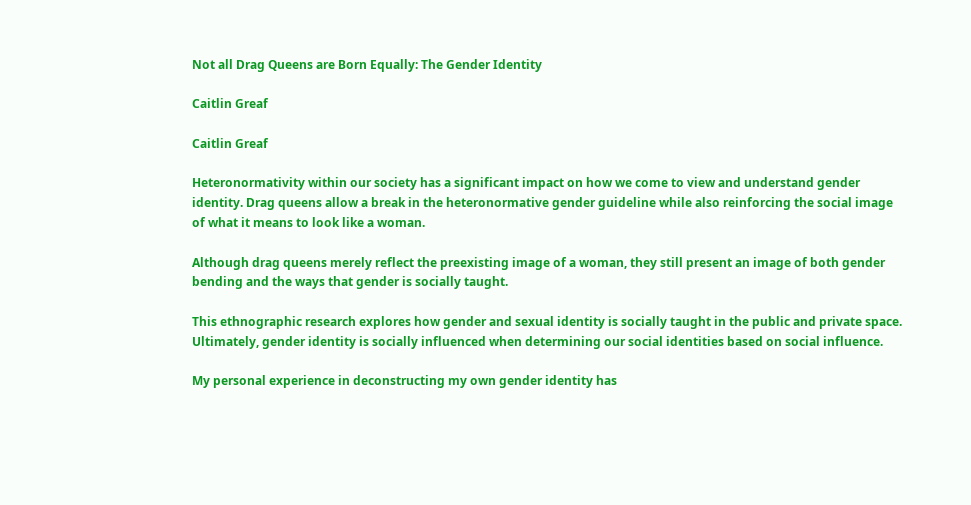Not all Drag Queens are Born Equally: The Gender Identity

Caitlin Greaf

Caitlin Greaf

Heteronormativity within our society has a significant impact on how we come to view and understand gender identity. Drag queens allow a break in the heteronormative gender guideline while also reinforcing the social image of what it means to look like a woman.

Although drag queens merely reflect the preexisting image of a woman, they still present an image of both gender bending and the ways that gender is socially taught.

This ethnographic research explores how gender and sexual identity is socially taught in the public and private space. Ultimately, gender identity is socially influenced when determining our social identities based on social influence.

My personal experience in deconstructing my own gender identity has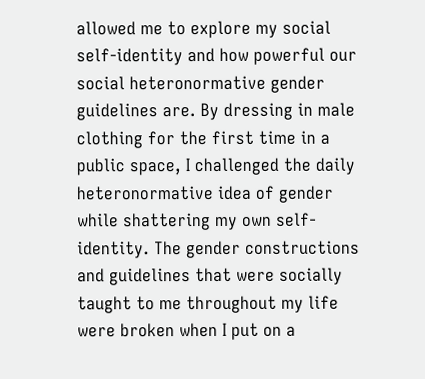allowed me to explore my social self-identity and how powerful our social heteronormative gender guidelines are. By dressing in male clothing for the first time in a public space, I challenged the daily heteronormative idea of gender while shattering my own self-identity. The gender constructions and guidelines that were socially taught to me throughout my life were broken when I put on a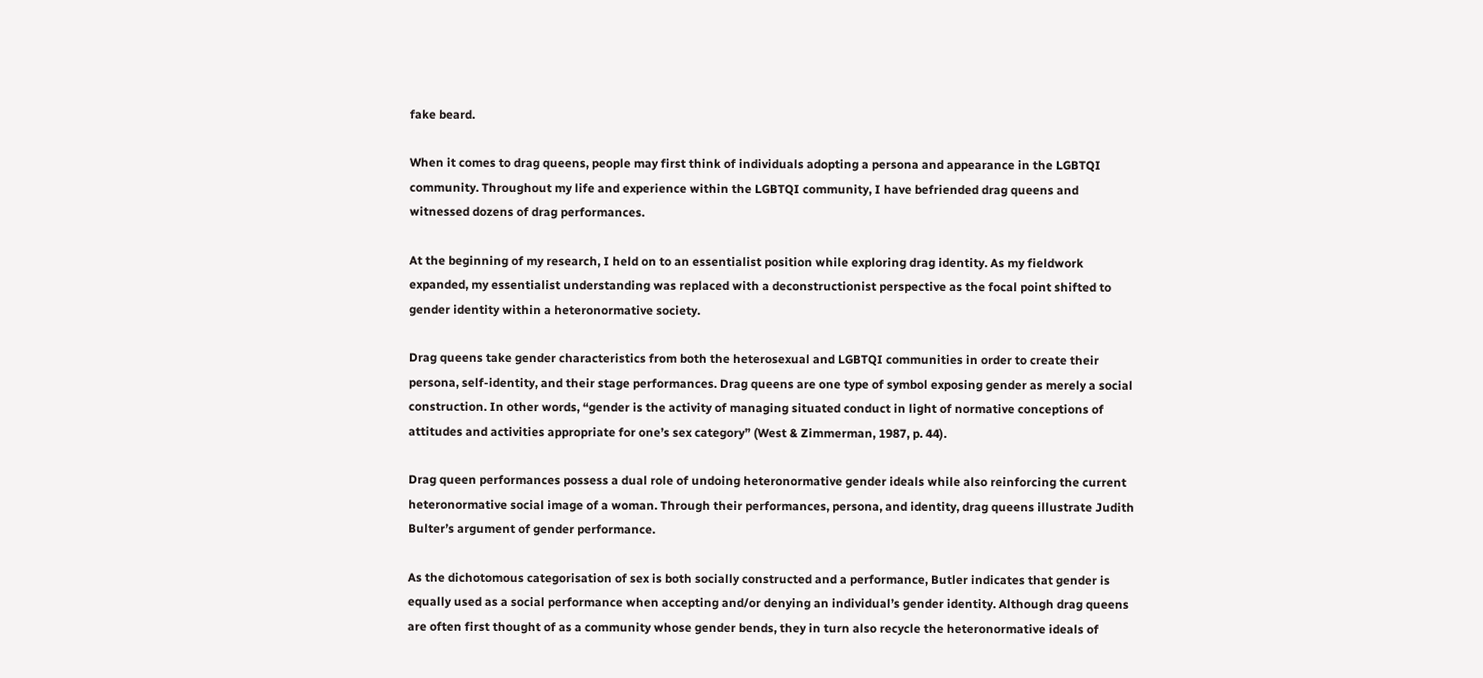fake beard.

When it comes to drag queens, people may first think of individuals adopting a persona and appearance in the LGBTQI community. Throughout my life and experience within the LGBTQI community, I have befriended drag queens and witnessed dozens of drag performances.

At the beginning of my research, I held on to an essentialist position while exploring drag identity. As my fieldwork expanded, my essentialist understanding was replaced with a deconstructionist perspective as the focal point shifted to gender identity within a heteronormative society.

Drag queens take gender characteristics from both the heterosexual and LGBTQI communities in order to create their persona, self-identity, and their stage performances. Drag queens are one type of symbol exposing gender as merely a social construction. In other words, “gender is the activity of managing situated conduct in light of normative conceptions of attitudes and activities appropriate for one’s sex category” (West & Zimmerman, 1987, p. 44).

Drag queen performances possess a dual role of undoing heteronormative gender ideals while also reinforcing the current heteronormative social image of a woman. Through their performances, persona, and identity, drag queens illustrate Judith Bulter’s argument of gender performance.

As the dichotomous categorisation of sex is both socially constructed and a performance, Butler indicates that gender is equally used as a social performance when accepting and/or denying an individual’s gender identity. Although drag queens are often first thought of as a community whose gender bends, they in turn also recycle the heteronormative ideals of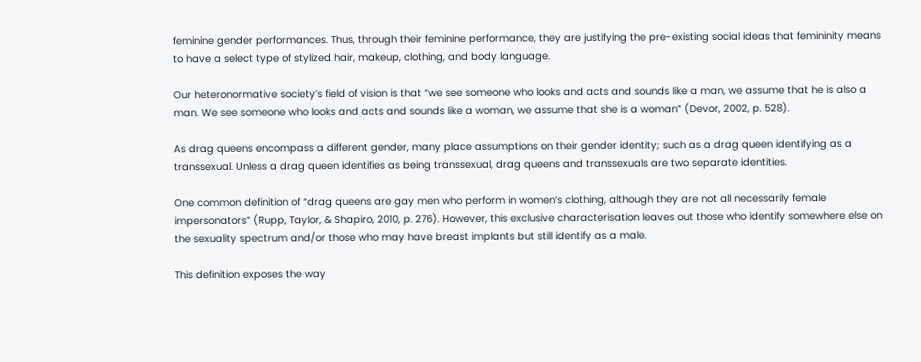feminine gender performances. Thus, through their feminine performance, they are justifying the pre-existing social ideas that femininity means to have a select type of stylized hair, makeup, clothing, and body language.

Our heteronormative society’s field of vision is that “we see someone who looks and acts and sounds like a man, we assume that he is also a man. We see someone who looks and acts and sounds like a woman, we assume that she is a woman” (Devor, 2002, p. 528).

As drag queens encompass a different gender, many place assumptions on their gender identity; such as a drag queen identifying as a transsexual. Unless a drag queen identifies as being transsexual, drag queens and transsexuals are two separate identities.

One common definition of “drag queens are gay men who perform in women’s clothing, although they are not all necessarily female impersonators” (Rupp, Taylor, & Shapiro, 2010, p. 276). However, this exclusive characterisation leaves out those who identify somewhere else on the sexuality spectrum and/or those who may have breast implants but still identify as a male.

This definition exposes the way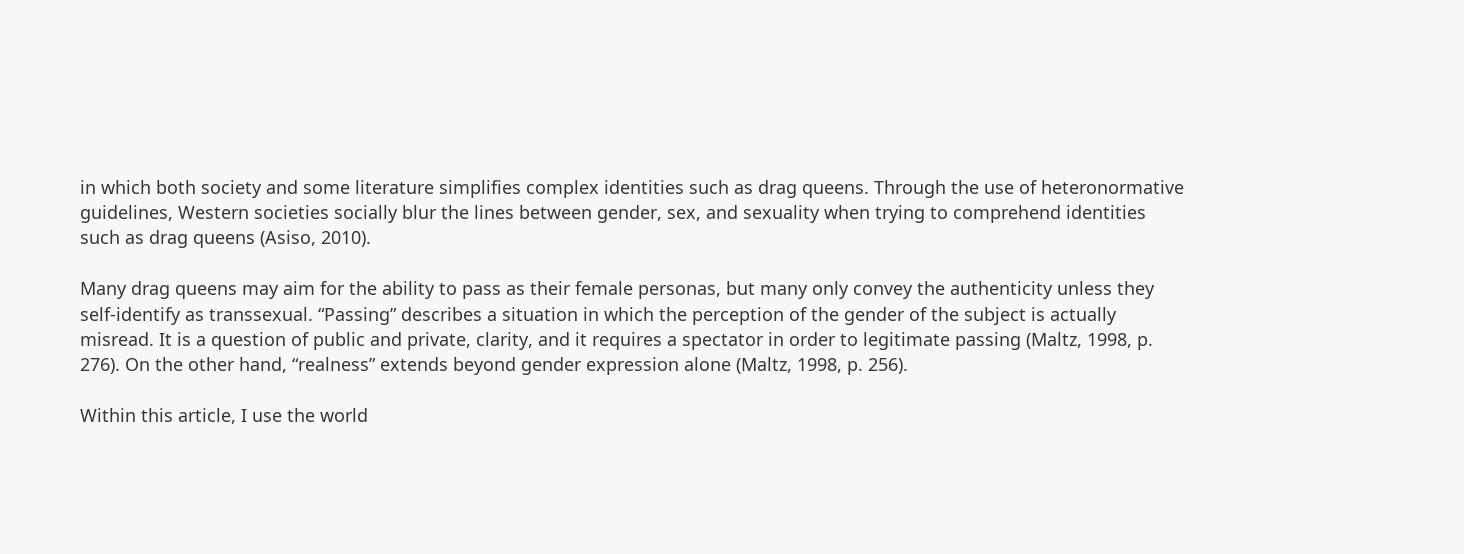in which both society and some literature simplifies complex identities such as drag queens. Through the use of heteronormative guidelines, Western societies socially blur the lines between gender, sex, and sexuality when trying to comprehend identities such as drag queens (Asiso, 2010).

Many drag queens may aim for the ability to pass as their female personas, but many only convey the authenticity unless they self-identify as transsexual. “Passing” describes a situation in which the perception of the gender of the subject is actually misread. It is a question of public and private, clarity, and it requires a spectator in order to legitimate passing (Maltz, 1998, p. 276). On the other hand, “realness” extends beyond gender expression alone (Maltz, 1998, p. 256).

Within this article, I use the world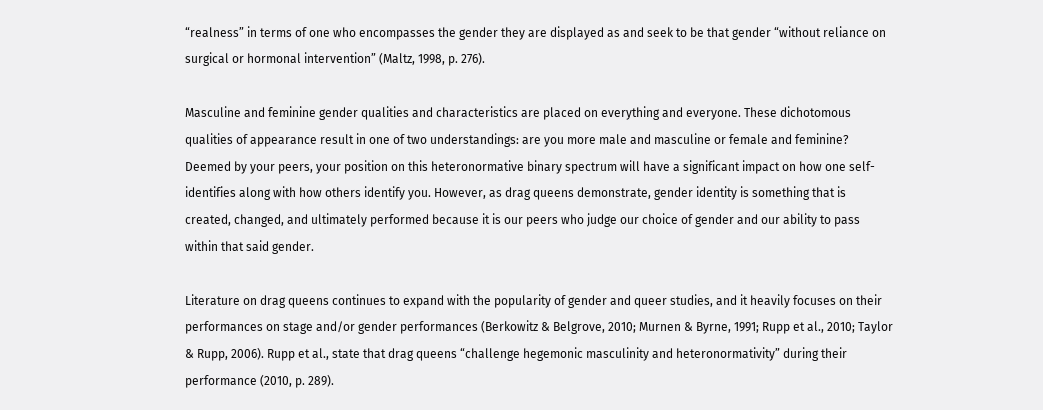“realness” in terms of one who encompasses the gender they are displayed as and seek to be that gender “without reliance on surgical or hormonal intervention” (Maltz, 1998, p. 276).

Masculine and feminine gender qualities and characteristics are placed on everything and everyone. These dichotomous qualities of appearance result in one of two understandings: are you more male and masculine or female and feminine? Deemed by your peers, your position on this heteronormative binary spectrum will have a significant impact on how one self-identifies along with how others identify you. However, as drag queens demonstrate, gender identity is something that is created, changed, and ultimately performed because it is our peers who judge our choice of gender and our ability to pass within that said gender.

Literature on drag queens continues to expand with the popularity of gender and queer studies, and it heavily focuses on their performances on stage and/or gender performances (Berkowitz & Belgrove, 2010; Murnen & Byrne, 1991; Rupp et al., 2010; Taylor & Rupp, 2006). Rupp et al., state that drag queens “challenge hegemonic masculinity and heteronormativity” during their performance (2010, p. 289).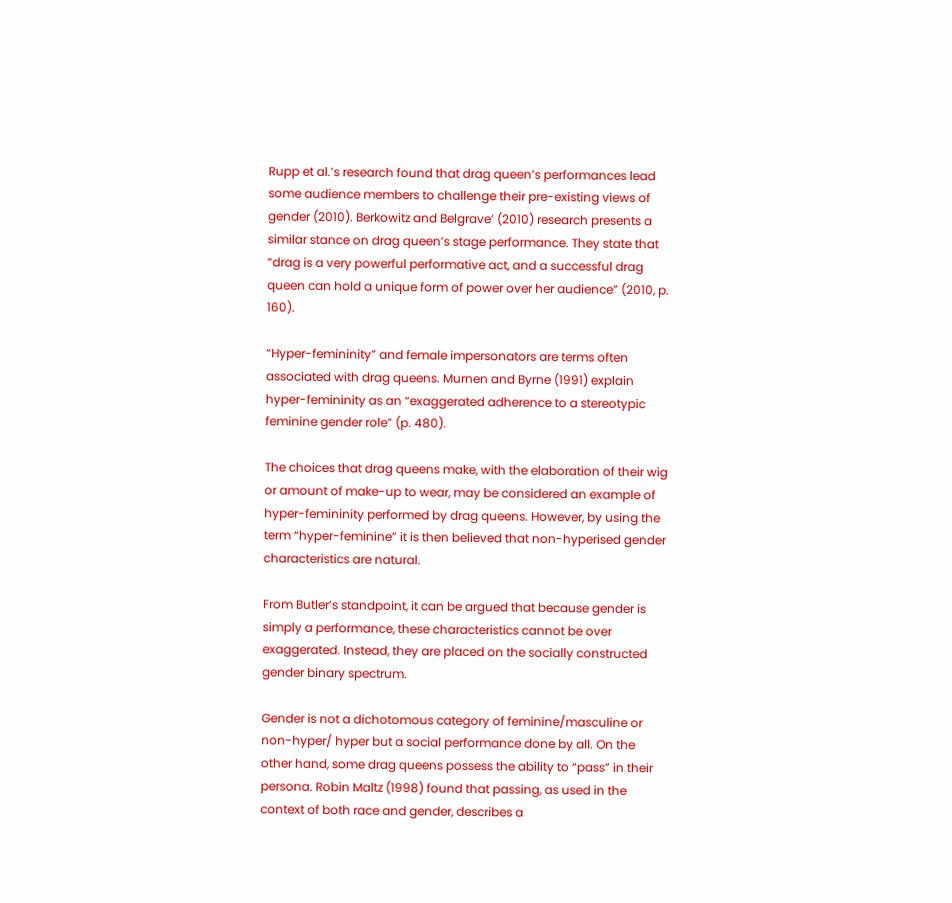Rupp et al.’s research found that drag queen’s performances lead some audience members to challenge their pre-existing views of gender (2010). Berkowitz and Belgrave’ (2010) research presents a similar stance on drag queen’s stage performance. They state that “drag is a very powerful performative act, and a successful drag queen can hold a unique form of power over her audience” (2010, p. 160).

“Hyper-femininity” and female impersonators are terms often associated with drag queens. Murnen and Byrne (1991) explain hyper-femininity as an “exaggerated adherence to a stereotypic feminine gender role” (p. 480).

The choices that drag queens make, with the elaboration of their wig or amount of make-up to wear, may be considered an example of hyper-femininity performed by drag queens. However, by using the term “hyper-feminine” it is then believed that non-hyperised gender characteristics are natural.

From Butler’s standpoint, it can be argued that because gender is simply a performance, these characteristics cannot be over exaggerated. Instead, they are placed on the socially constructed gender binary spectrum.

Gender is not a dichotomous category of feminine/masculine or non-hyper/ hyper but a social performance done by all. On the other hand, some drag queens possess the ability to “pass” in their persona. Robin Maltz (1998) found that passing, as used in the context of both race and gender, describes a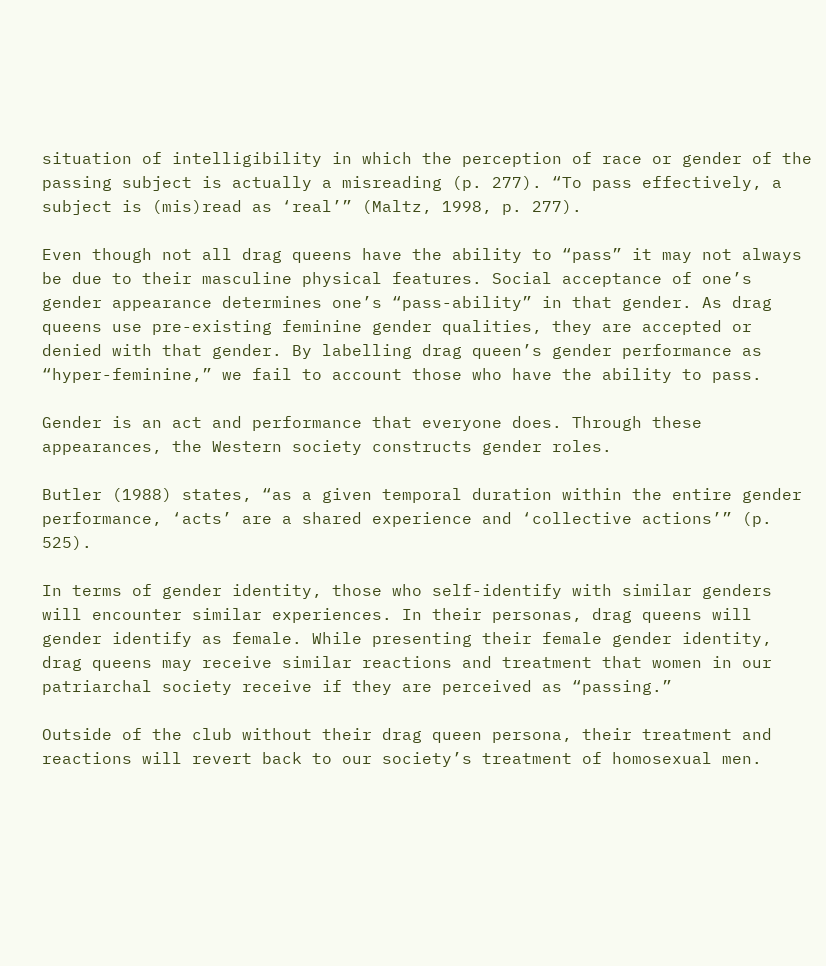situation of intelligibility in which the perception of race or gender of the passing subject is actually a misreading (p. 277). “To pass effectively, a subject is (mis)read as ‘real’” (Maltz, 1998, p. 277).

Even though not all drag queens have the ability to “pass” it may not always be due to their masculine physical features. Social acceptance of one’s gender appearance determines one’s “pass-ability” in that gender. As drag queens use pre-existing feminine gender qualities, they are accepted or denied with that gender. By labelling drag queen’s gender performance as “hyper-feminine,” we fail to account those who have the ability to pass.

Gender is an act and performance that everyone does. Through these appearances, the Western society constructs gender roles.

Butler (1988) states, “as a given temporal duration within the entire gender performance, ‘acts’ are a shared experience and ‘collective actions’” (p. 525).

In terms of gender identity, those who self-identify with similar genders will encounter similar experiences. In their personas, drag queens will gender identify as female. While presenting their female gender identity, drag queens may receive similar reactions and treatment that women in our patriarchal society receive if they are perceived as “passing.”

Outside of the club without their drag queen persona, their treatment and reactions will revert back to our society’s treatment of homosexual men.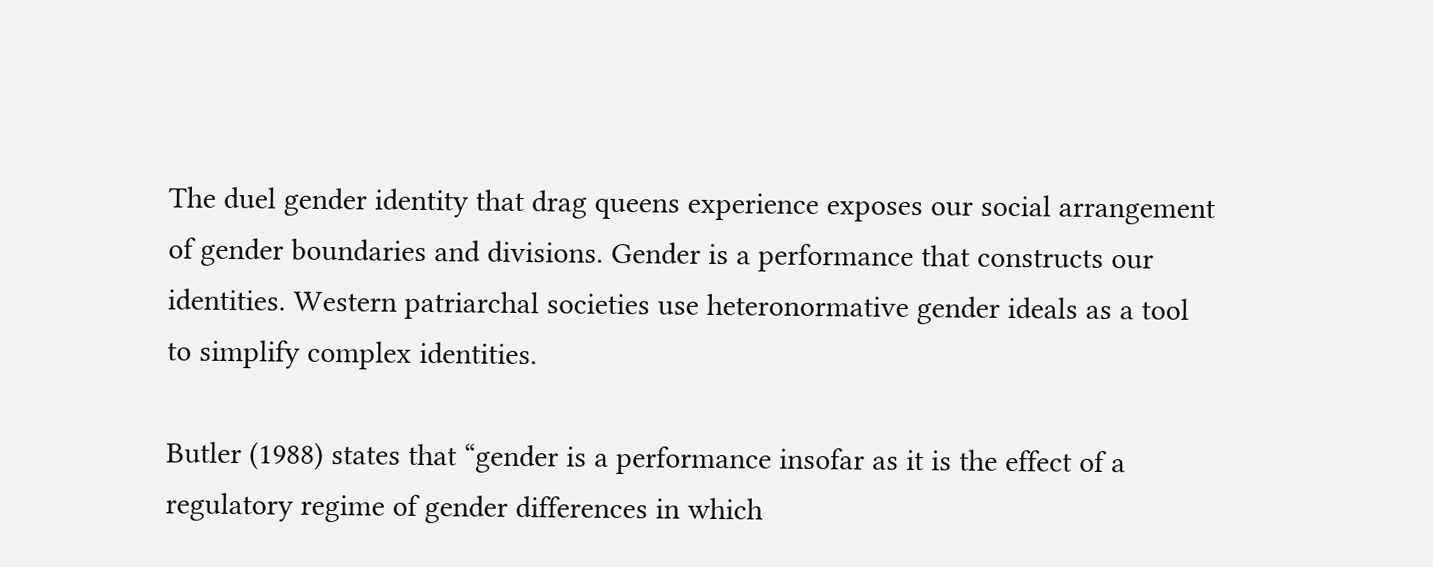The duel gender identity that drag queens experience exposes our social arrangement of gender boundaries and divisions. Gender is a performance that constructs our identities. Western patriarchal societies use heteronormative gender ideals as a tool to simplify complex identities.

Butler (1988) states that “gender is a performance insofar as it is the effect of a regulatory regime of gender differences in which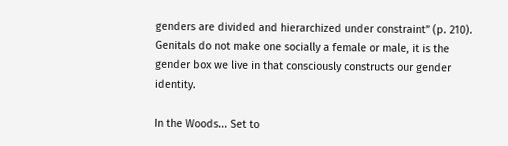genders are divided and hierarchized under constraint” (p. 210). Genitals do not make one socially a female or male, it is the gender box we live in that consciously constructs our gender identity.

In the Woods... Set to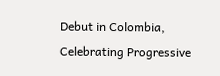Debut in Colombia, Celebrating Progressive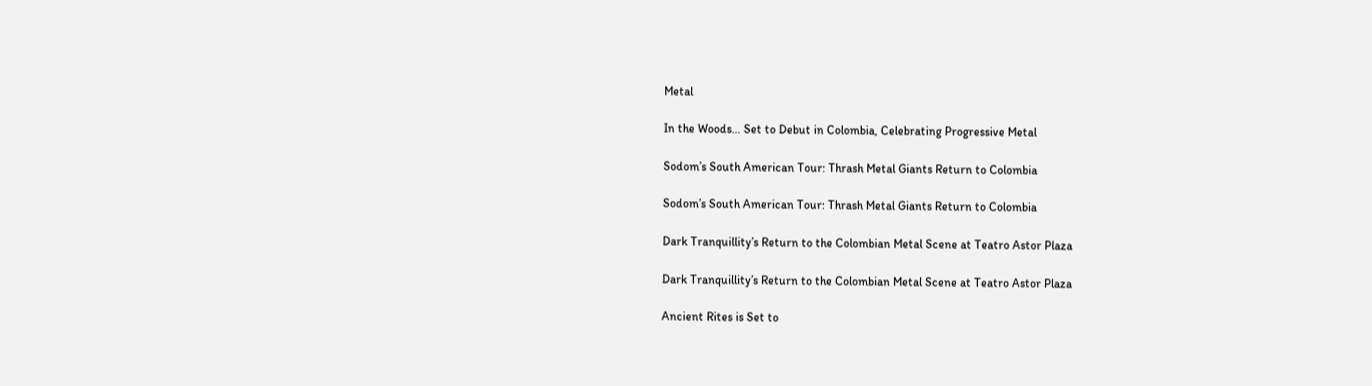Metal

In the Woods… Set to Debut in Colombia, Celebrating Progressive Metal

Sodom’s South American Tour: Thrash Metal Giants Return to Colombia

Sodom’s South American Tour: Thrash Metal Giants Return to Colombia

Dark Tranquillity’s Return to the Colombian Metal Scene at Teatro Astor Plaza

Dark Tranquillity’s Return to the Colombian Metal Scene at Teatro Astor Plaza

Ancient Rites is Set to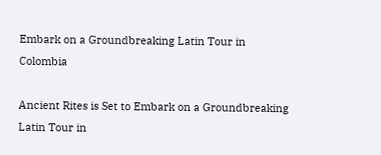Embark on a Groundbreaking Latin Tour in Colombia

Ancient Rites is Set to Embark on a Groundbreaking Latin Tour in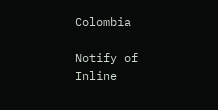Colombia

Notify of
Inline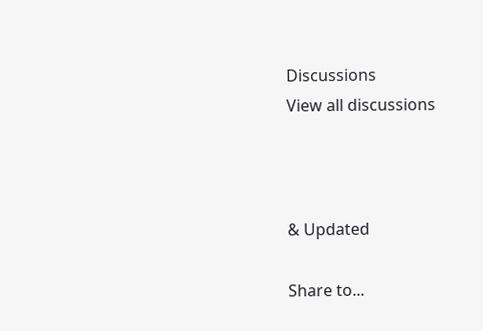Discussions
View all discussions



& Updated

Share to...